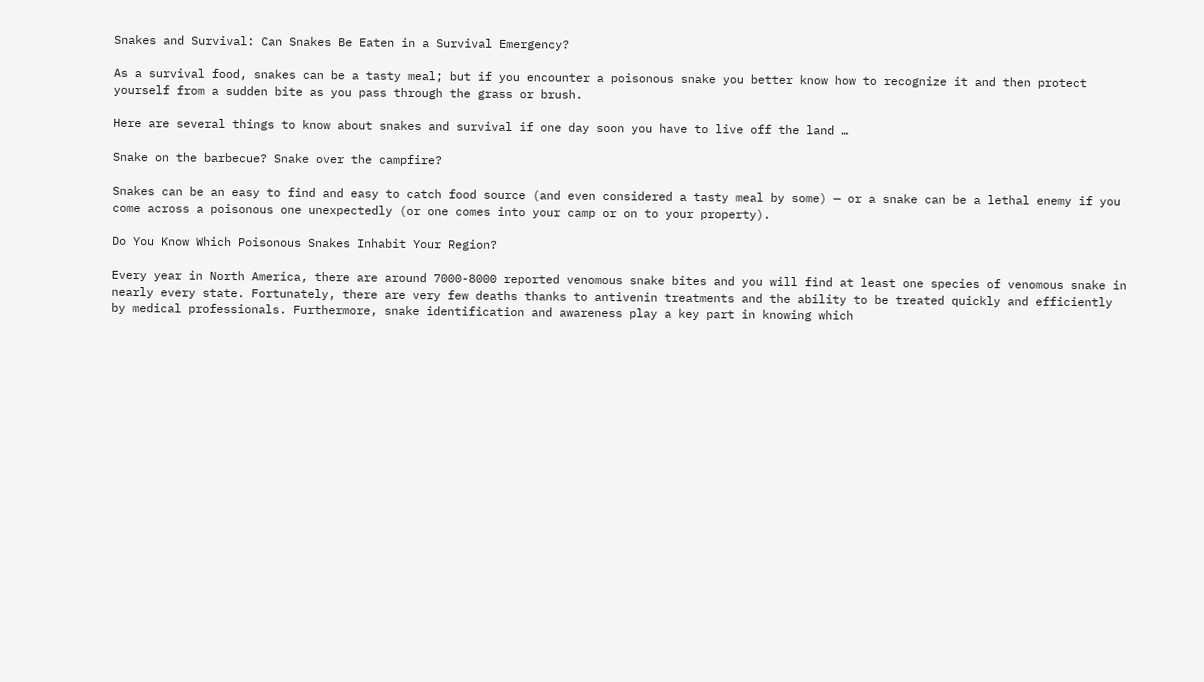Snakes and Survival: Can Snakes Be Eaten in a Survival Emergency?

As a survival food, snakes can be a tasty meal; but if you encounter a poisonous snake you better know how to recognize it and then protect yourself from a sudden bite as you pass through the grass or brush.

Here are several things to know about snakes and survival if one day soon you have to live off the land …

Snake on the barbecue? Snake over the campfire?

Snakes can be an easy to find and easy to catch food source (and even considered a tasty meal by some) — or a snake can be a lethal enemy if you come across a poisonous one unexpectedly (or one comes into your camp or on to your property).

Do You Know Which Poisonous Snakes Inhabit Your Region?

Every year in North America, there are around 7000-8000 reported venomous snake bites and you will find at least one species of venomous snake in nearly every state. Fortunately, there are very few deaths thanks to antivenin treatments and the ability to be treated quickly and efficiently by medical professionals. Furthermore, snake identification and awareness play a key part in knowing which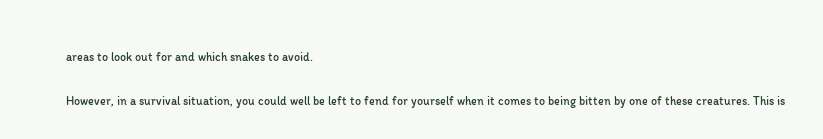areas to look out for and which snakes to avoid.

However, in a survival situation, you could well be left to fend for yourself when it comes to being bitten by one of these creatures. This is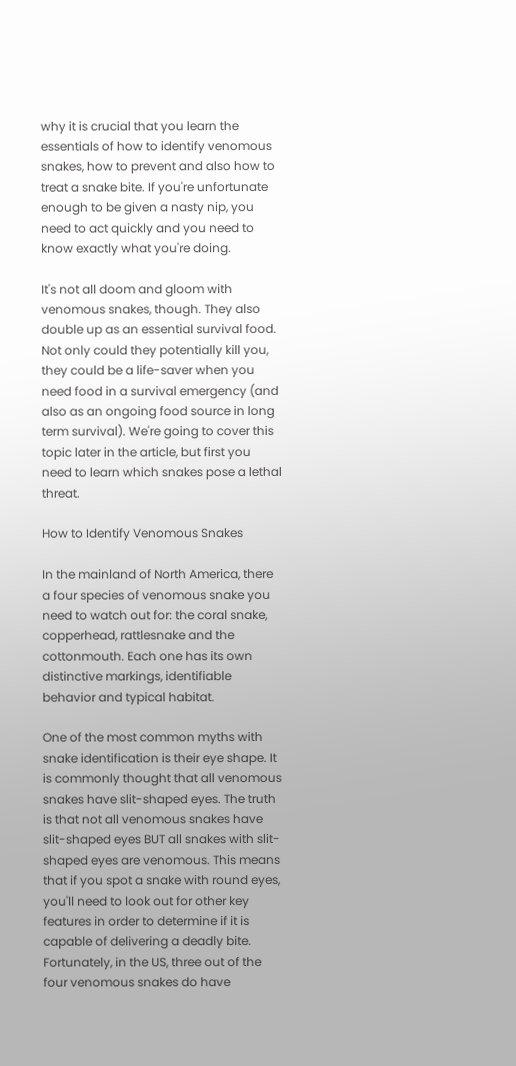why it is crucial that you learn the essentials of how to identify venomous snakes, how to prevent and also how to treat a snake bite. If you're unfortunate enough to be given a nasty nip, you need to act quickly and you need to know exactly what you're doing.

It's not all doom and gloom with venomous snakes, though. They also double up as an essential survival food. Not only could they potentially kill you, they could be a life-saver when you need food in a survival emergency (and also as an ongoing food source in long term survival). We're going to cover this topic later in the article, but first you need to learn which snakes pose a lethal threat.

How to Identify Venomous Snakes

In the mainland of North America, there a four species of venomous snake you need to watch out for: the coral snake, copperhead, rattlesnake and the cottonmouth. Each one has its own distinctive markings, identifiable behavior and typical habitat.

One of the most common myths with snake identification is their eye shape. It is commonly thought that all venomous snakes have slit-shaped eyes. The truth is that not all venomous snakes have slit-shaped eyes BUT all snakes with slit-shaped eyes are venomous. This means that if you spot a snake with round eyes, you'll need to look out for other key features in order to determine if it is capable of delivering a deadly bite. Fortunately, in the US, three out of the four venomous snakes do have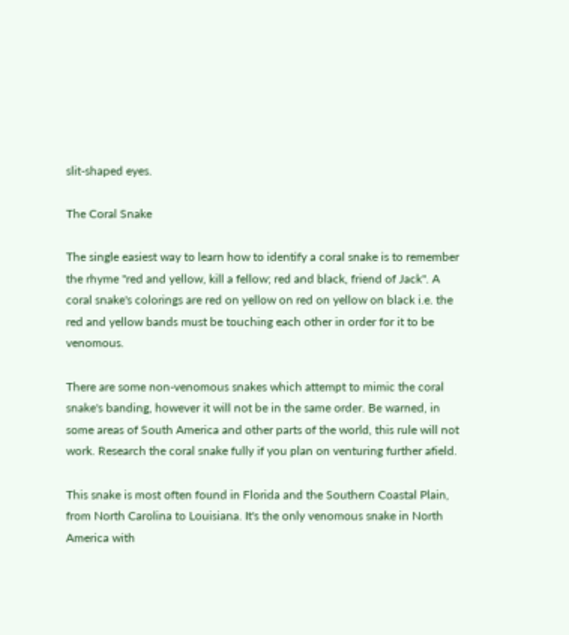slit-shaped eyes.

The Coral Snake

The single easiest way to learn how to identify a coral snake is to remember the rhyme "red and yellow, kill a fellow; red and black, friend of Jack". A coral snake's colorings are red on yellow on red on yellow on black i.e. the red and yellow bands must be touching each other in order for it to be venomous.

There are some non-venomous snakes which attempt to mimic the coral snake's banding, however it will not be in the same order. Be warned, in some areas of South America and other parts of the world, this rule will not work. Research the coral snake fully if you plan on venturing further afield.

This snake is most often found in Florida and the Southern Coastal Plain, from North Carolina to Louisiana. It's the only venomous snake in North America with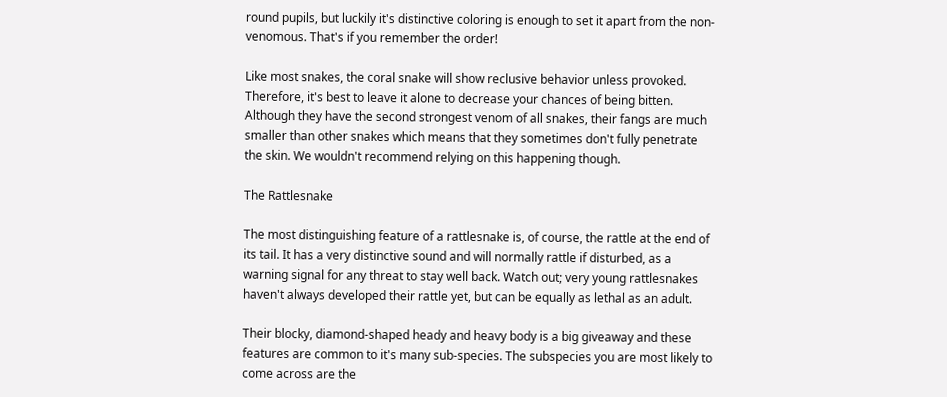round pupils, but luckily it's distinctive coloring is enough to set it apart from the non-venomous. That's if you remember the order!

Like most snakes, the coral snake will show reclusive behavior unless provoked. Therefore, it's best to leave it alone to decrease your chances of being bitten. Although they have the second strongest venom of all snakes, their fangs are much smaller than other snakes which means that they sometimes don't fully penetrate the skin. We wouldn't recommend relying on this happening though.

The Rattlesnake

The most distinguishing feature of a rattlesnake is, of course, the rattle at the end of its tail. It has a very distinctive sound and will normally rattle if disturbed, as a warning signal for any threat to stay well back. Watch out; very young rattlesnakes haven't always developed their rattle yet, but can be equally as lethal as an adult.

Their blocky, diamond-shaped heady and heavy body is a big giveaway and these features are common to it's many sub-species. The subspecies you are most likely to come across are the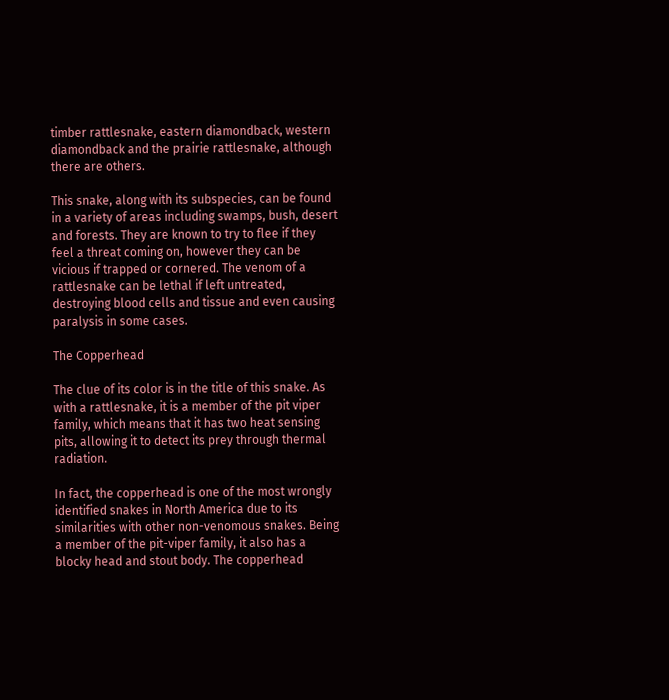timber rattlesnake, eastern diamondback, western diamondback and the prairie rattlesnake, although there are others.

This snake, along with its subspecies, can be found in a variety of areas including swamps, bush, desert and forests. They are known to try to flee if they feel a threat coming on, however they can be vicious if trapped or cornered. The venom of a rattlesnake can be lethal if left untreated, destroying blood cells and tissue and even causing paralysis in some cases.

The Copperhead

The clue of its color is in the title of this snake. As with a rattlesnake, it is a member of the pit viper family, which means that it has two heat sensing pits, allowing it to detect its prey through thermal radiation.

In fact, the copperhead is one of the most wrongly identified snakes in North America due to its similarities with other non-venomous snakes. Being a member of the pit-viper family, it also has a blocky head and stout body. The copperhead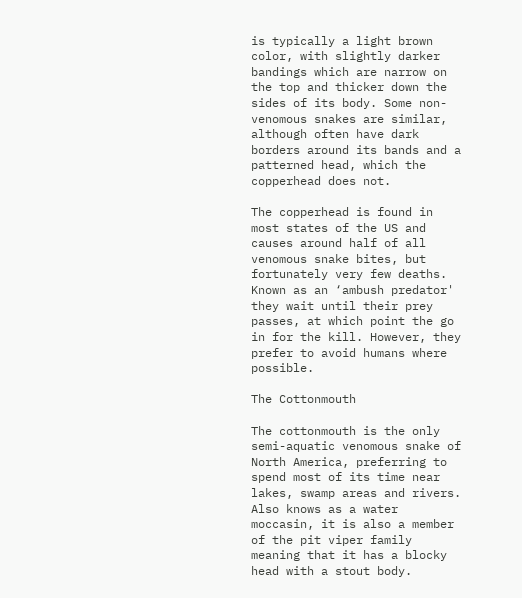is typically a light brown color, with slightly darker bandings which are narrow on the top and thicker down the sides of its body. Some non-venomous snakes are similar, although often have dark borders around its bands and a patterned head, which the copperhead does not.

The copperhead is found in most states of the US and causes around half of all venomous snake bites, but fortunately very few deaths. Known as an ‘ambush predator' they wait until their prey passes, at which point the go in for the kill. However, they prefer to avoid humans where possible.

The Cottonmouth

The cottonmouth is the only semi-aquatic venomous snake of North America, preferring to spend most of its time near lakes, swamp areas and rivers. Also knows as a water moccasin, it is also a member of the pit viper family meaning that it has a blocky head with a stout body.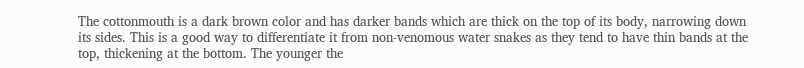The cottonmouth is a dark brown color and has darker bands which are thick on the top of its body, narrowing down its sides. This is a good way to differentiate it from non-venomous water snakes as they tend to have thin bands at the top, thickening at the bottom. The younger the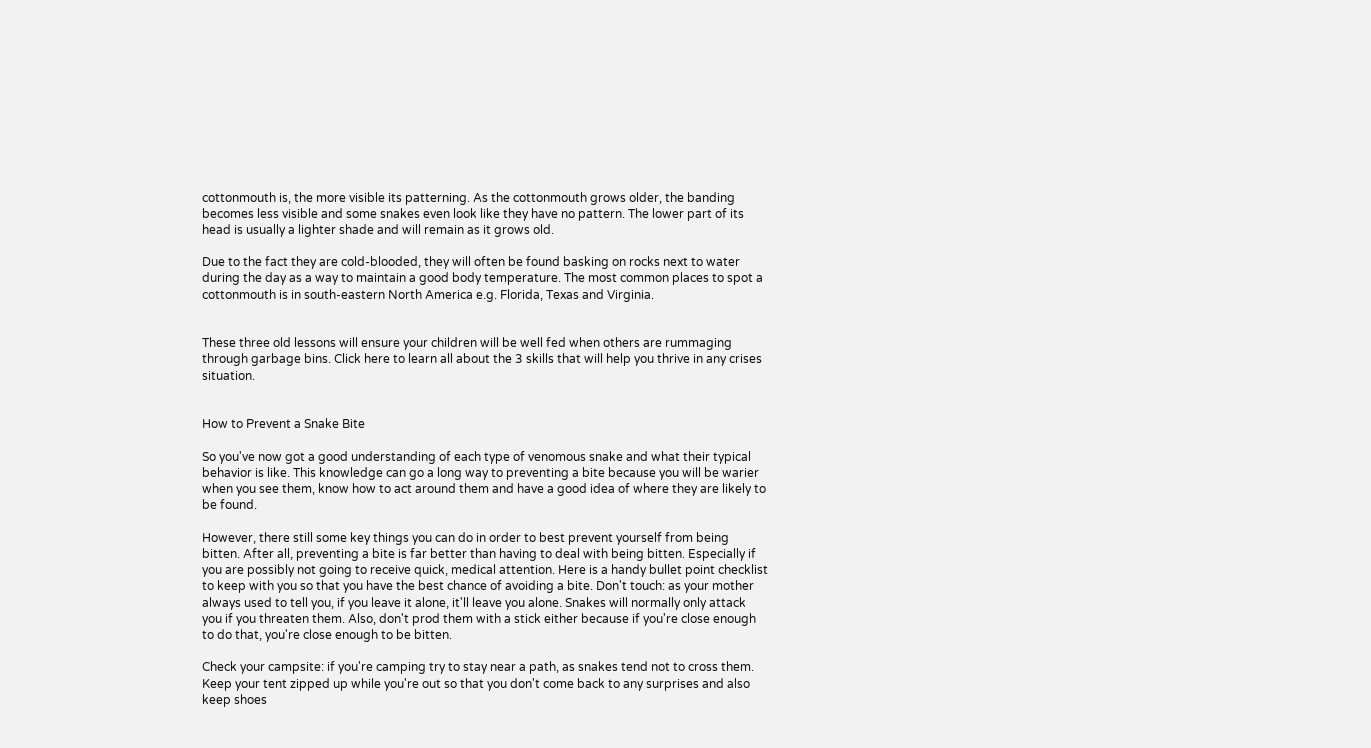cottonmouth is, the more visible its patterning. As the cottonmouth grows older, the banding becomes less visible and some snakes even look like they have no pattern. The lower part of its head is usually a lighter shade and will remain as it grows old.

Due to the fact they are cold-blooded, they will often be found basking on rocks next to water during the day as a way to maintain a good body temperature. The most common places to spot a cottonmouth is in south-eastern North America e.g. Florida, Texas and Virginia.


These three old lessons will ensure your children will be well fed when others are rummaging through garbage bins. Click here to learn all about the 3 skills that will help you thrive in any crises situation.


How to Prevent a Snake Bite

So you've now got a good understanding of each type of venomous snake and what their typical behavior is like. This knowledge can go a long way to preventing a bite because you will be warier when you see them, know how to act around them and have a good idea of where they are likely to be found.

However, there still some key things you can do in order to best prevent yourself from being bitten. After all, preventing a bite is far better than having to deal with being bitten. Especially if you are possibly not going to receive quick, medical attention. Here is a handy bullet point checklist to keep with you so that you have the best chance of avoiding a bite. Don't touch: as your mother always used to tell you, if you leave it alone, it'll leave you alone. Snakes will normally only attack you if you threaten them. Also, don't prod them with a stick either because if you're close enough to do that, you're close enough to be bitten.

Check your campsite: if you're camping try to stay near a path, as snakes tend not to cross them. Keep your tent zipped up while you're out so that you don't come back to any surprises and also keep shoes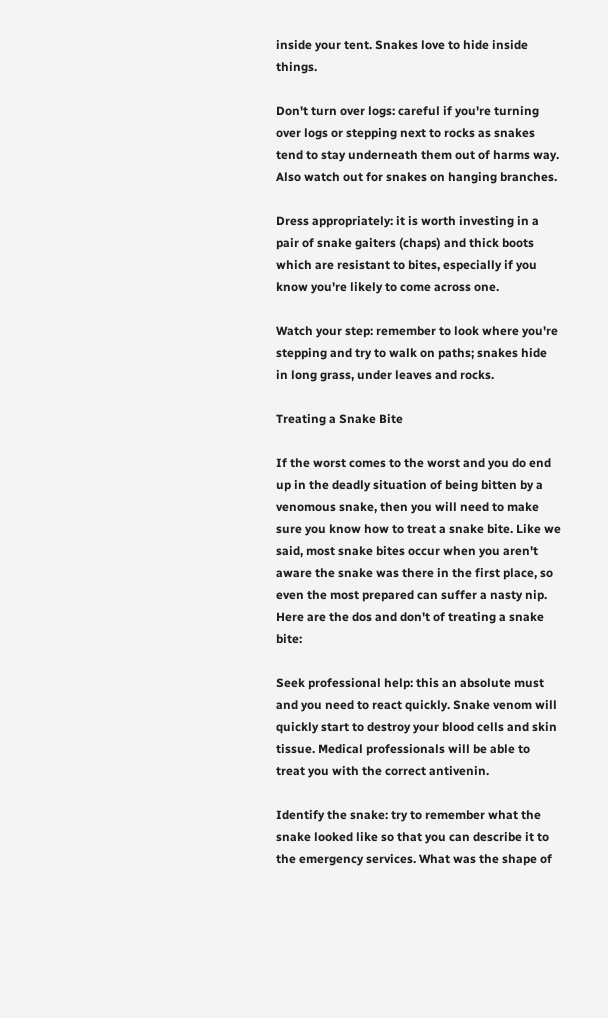inside your tent. Snakes love to hide inside things.

Don't turn over logs: careful if you're turning over logs or stepping next to rocks as snakes tend to stay underneath them out of harms way. Also watch out for snakes on hanging branches.

Dress appropriately: it is worth investing in a pair of snake gaiters (chaps) and thick boots which are resistant to bites, especially if you know you're likely to come across one.

Watch your step: remember to look where you're stepping and try to walk on paths; snakes hide in long grass, under leaves and rocks.

Treating a Snake Bite

If the worst comes to the worst and you do end up in the deadly situation of being bitten by a venomous snake, then you will need to make sure you know how to treat a snake bite. Like we said, most snake bites occur when you aren't aware the snake was there in the first place, so even the most prepared can suffer a nasty nip. Here are the dos and don't of treating a snake bite:

Seek professional help: this an absolute must and you need to react quickly. Snake venom will quickly start to destroy your blood cells and skin tissue. Medical professionals will be able to treat you with the correct antivenin.

Identify the snake: try to remember what the snake looked like so that you can describe it to the emergency services. What was the shape of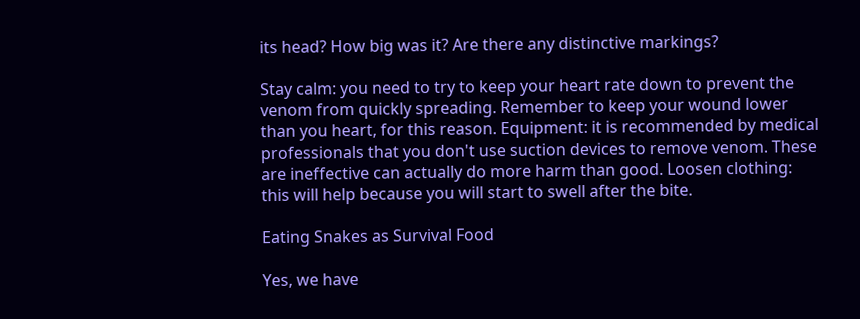its head? How big was it? Are there any distinctive markings?

Stay calm: you need to try to keep your heart rate down to prevent the venom from quickly spreading. Remember to keep your wound lower than you heart, for this reason. Equipment: it is recommended by medical professionals that you don't use suction devices to remove venom. These are ineffective can actually do more harm than good. Loosen clothing: this will help because you will start to swell after the bite.

Eating Snakes as Survival Food

Yes, we have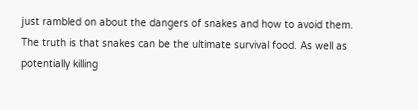just rambled on about the dangers of snakes and how to avoid them. The truth is that snakes can be the ultimate survival food. As well as potentially killing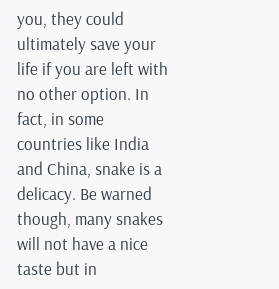you, they could ultimately save your life if you are left with no other option. In fact, in some countries like India and China, snake is a delicacy. Be warned though, many snakes will not have a nice taste but in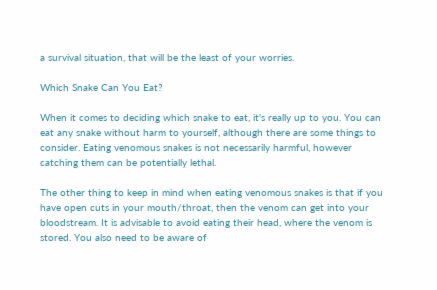a survival situation, that will be the least of your worries.

Which Snake Can You Eat?

When it comes to deciding which snake to eat, it's really up to you. You can eat any snake without harm to yourself, although there are some things to consider. Eating venomous snakes is not necessarily harmful, however catching them can be potentially lethal.

The other thing to keep in mind when eating venomous snakes is that if you have open cuts in your mouth/throat, then the venom can get into your bloodstream. It is advisable to avoid eating their head, where the venom is stored. You also need to be aware of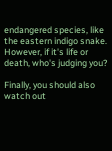endangered species, like the eastern indigo snake. However, if it's life or death, who's judging you?

Finally, you should also watch out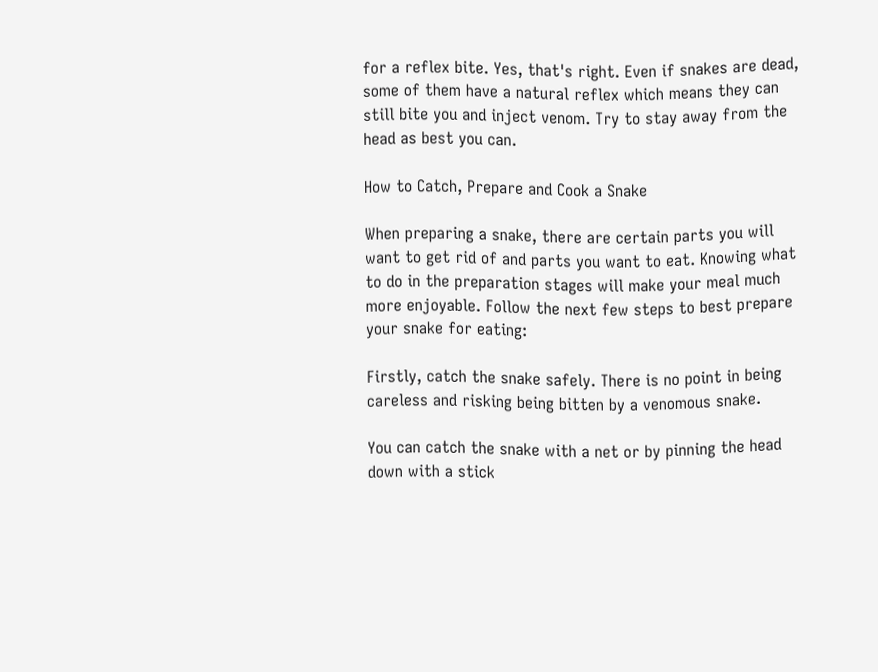for a reflex bite. Yes, that's right. Even if snakes are dead, some of them have a natural reflex which means they can still bite you and inject venom. Try to stay away from the head as best you can.

How to Catch, Prepare and Cook a Snake

When preparing a snake, there are certain parts you will want to get rid of and parts you want to eat. Knowing what to do in the preparation stages will make your meal much more enjoyable. Follow the next few steps to best prepare your snake for eating:

Firstly, catch the snake safely. There is no point in being careless and risking being bitten by a venomous snake.

You can catch the snake with a net or by pinning the head down with a stick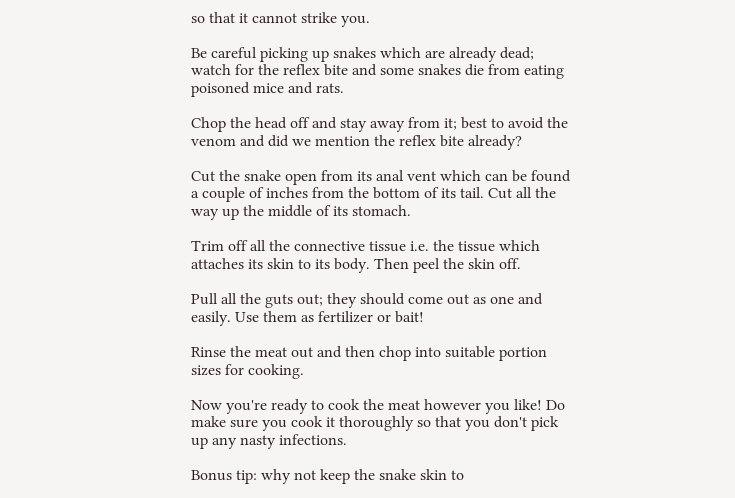so that it cannot strike you.

Be careful picking up snakes which are already dead; watch for the reflex bite and some snakes die from eating poisoned mice and rats.

Chop the head off and stay away from it; best to avoid the venom and did we mention the reflex bite already?

Cut the snake open from its anal vent which can be found a couple of inches from the bottom of its tail. Cut all the way up the middle of its stomach.

Trim off all the connective tissue i.e. the tissue which attaches its skin to its body. Then peel the skin off.

Pull all the guts out; they should come out as one and easily. Use them as fertilizer or bait!

Rinse the meat out and then chop into suitable portion sizes for cooking.

Now you're ready to cook the meat however you like! Do make sure you cook it thoroughly so that you don't pick up any nasty infections.

Bonus tip: why not keep the snake skin to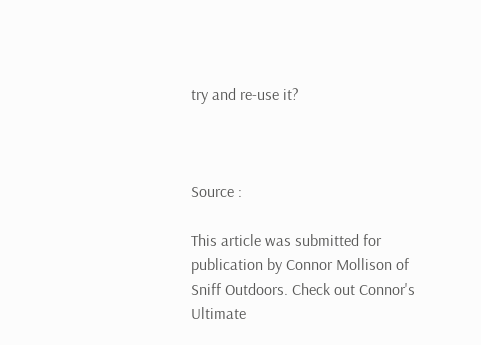try and re-use it?



Source :

This article was submitted for publication by Connor Mollison of Sniff Outdoors. Check out Connor's Ultimate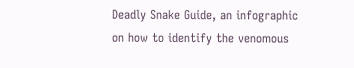Deadly Snake Guide, an infographic on how to identify the venomous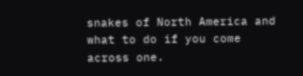snakes of North America and what to do if you come across one.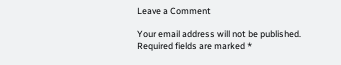Leave a Comment

Your email address will not be published. Required fields are marked *